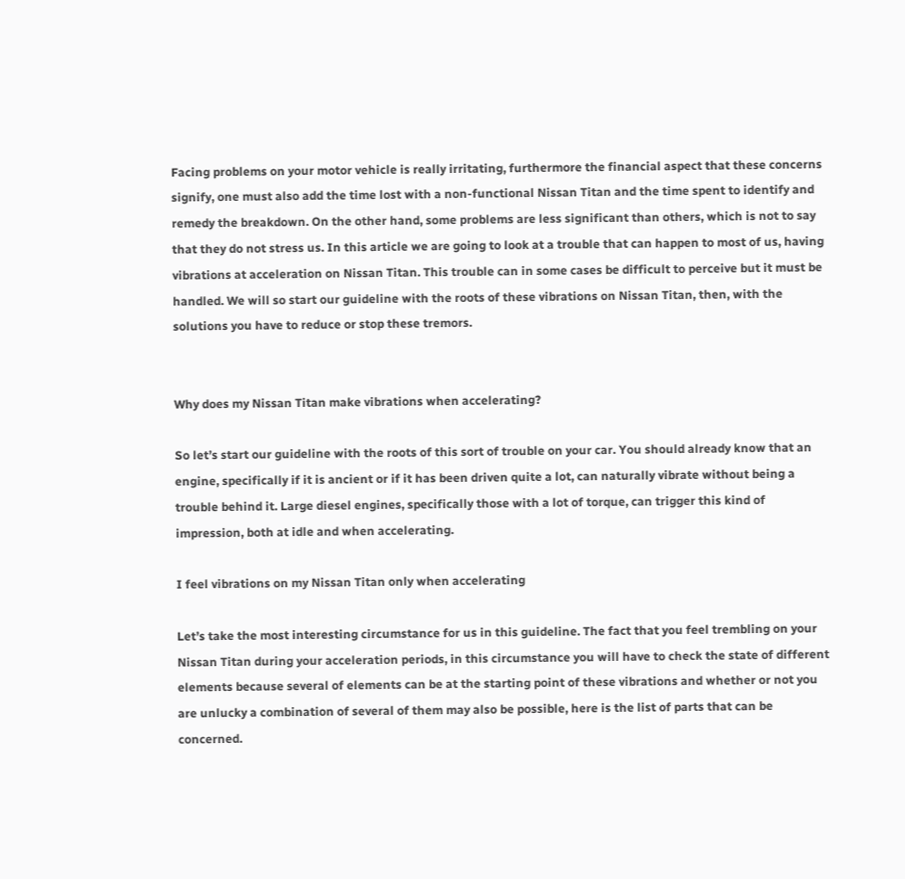Facing problems on your motor vehicle is really irritating, furthermore the financial aspect that these concerns signify, one must also add the time lost with a non-functional Nissan Titan and the time spent to identify and remedy the breakdown. On the other hand, some problems are less significant than others, which is not to say that they do not stress us. In this article we are going to look at a trouble that can happen to most of us, having vibrations at acceleration on Nissan Titan. This trouble can in some cases be difficult to perceive but it must be handled. We will so start our guideline with the roots of these vibrations on Nissan Titan, then, with the solutions you have to reduce or stop these tremors.


Why does my Nissan Titan make vibrations when accelerating?

So let’s start our guideline with the roots of this sort of trouble on your car. You should already know that an engine, specifically if it is ancient or if it has been driven quite a lot, can naturally vibrate without being a trouble behind it. Large diesel engines, specifically those with a lot of torque, can trigger this kind of impression, both at idle and when accelerating.

I feel vibrations on my Nissan Titan only when accelerating

Let’s take the most interesting circumstance for us in this guideline. The fact that you feel trembling on your Nissan Titan during your acceleration periods, in this circumstance you will have to check the state of different elements because several of elements can be at the starting point of these vibrations and whether or not you are unlucky a combination of several of them may also be possible, here is the list of parts that can be concerned.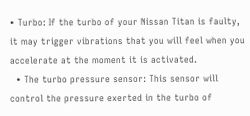• Turbo: If the turbo of your Nissan Titan is faulty, it may trigger vibrations that you will feel when you accelerate at the moment it is activated.
  • The turbo pressure sensor: This sensor will control the pressure exerted in the turbo of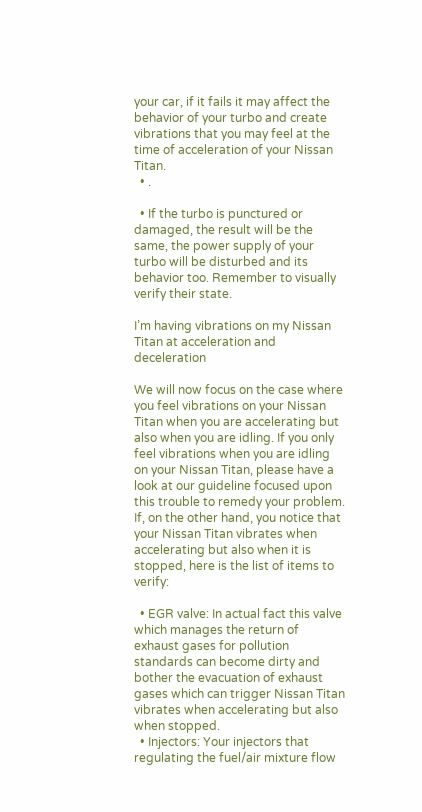your car, if it fails it may affect the behavior of your turbo and create vibrations that you may feel at the time of acceleration of your Nissan Titan.
  • .

  • If the turbo is punctured or damaged, the result will be the same, the power supply of your turbo will be disturbed and its behavior too. Remember to visually verify their state.

I’m having vibrations on my Nissan Titan at acceleration and deceleration

We will now focus on the case where you feel vibrations on your Nissan Titan when you are accelerating but also when you are idling. If you only feel vibrations when you are idling on your Nissan Titan, please have a look at our guideline focused upon this trouble to remedy your problem. If, on the other hand, you notice that your Nissan Titan vibrates when accelerating but also when it is stopped, here is the list of items to verify:

  • EGR valve: In actual fact this valve which manages the return of exhaust gases for pollution standards can become dirty and bother the evacuation of exhaust gases which can trigger Nissan Titan vibrates when accelerating but also when stopped.
  • Injectors: Your injectors that regulating the fuel/air mixture flow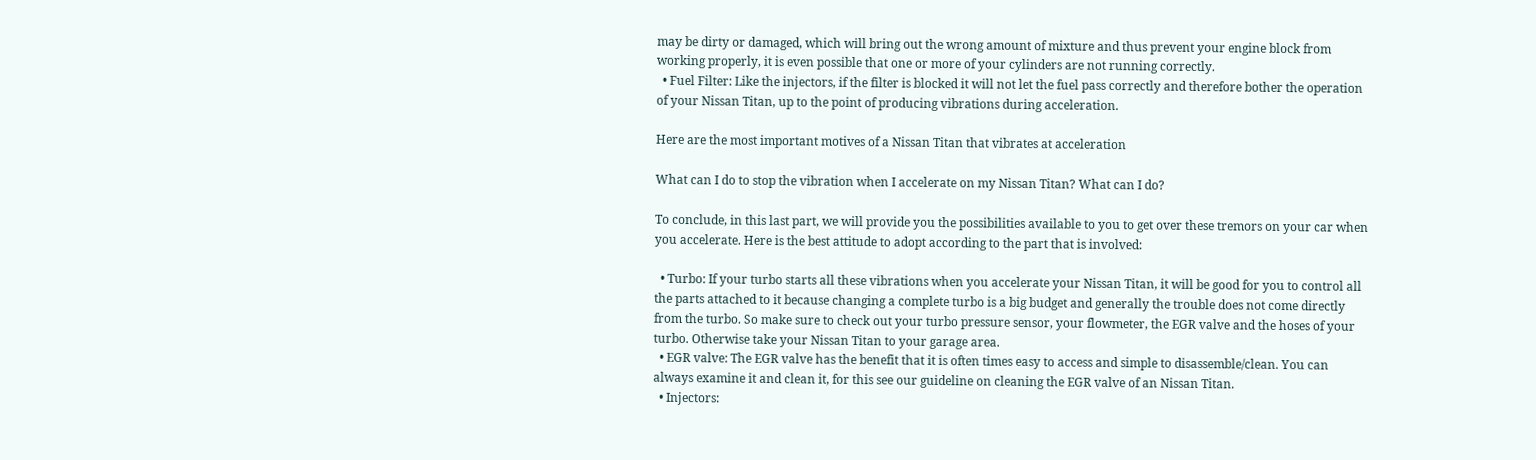may be dirty or damaged, which will bring out the wrong amount of mixture and thus prevent your engine block from working properly, it is even possible that one or more of your cylinders are not running correctly.
  • Fuel Filter: Like the injectors, if the filter is blocked it will not let the fuel pass correctly and therefore bother the operation of your Nissan Titan, up to the point of producing vibrations during acceleration.

Here are the most important motives of a Nissan Titan that vibrates at acceleration

What can I do to stop the vibration when I accelerate on my Nissan Titan? What can I do?

To conclude, in this last part, we will provide you the possibilities available to you to get over these tremors on your car when you accelerate. Here is the best attitude to adopt according to the part that is involved:

  • Turbo: If your turbo starts all these vibrations when you accelerate your Nissan Titan, it will be good for you to control all the parts attached to it because changing a complete turbo is a big budget and generally the trouble does not come directly from the turbo. So make sure to check out your turbo pressure sensor, your flowmeter, the EGR valve and the hoses of your turbo. Otherwise take your Nissan Titan to your garage area.
  • EGR valve: The EGR valve has the benefit that it is often times easy to access and simple to disassemble/clean. You can always examine it and clean it, for this see our guideline on cleaning the EGR valve of an Nissan Titan.
  • Injectors: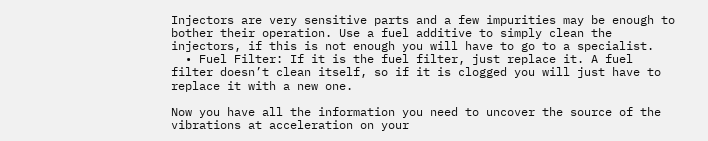Injectors are very sensitive parts and a few impurities may be enough to bother their operation. Use a fuel additive to simply clean the injectors, if this is not enough you will have to go to a specialist.
  • Fuel Filter: If it is the fuel filter, just replace it. A fuel filter doesn’t clean itself, so if it is clogged you will just have to replace it with a new one.

Now you have all the information you need to uncover the source of the vibrations at acceleration on your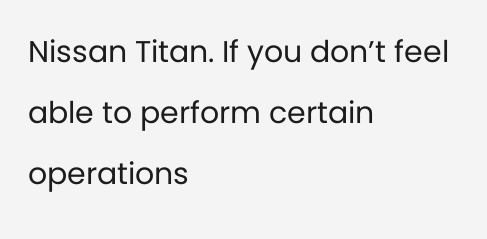Nissan Titan. If you don’t feel able to perform certain operations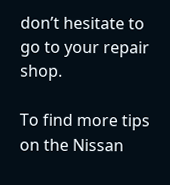don’t hesitate to go to your repair shop.

To find more tips on the Nissan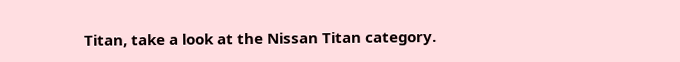Titan, take a look at the Nissan Titan category.